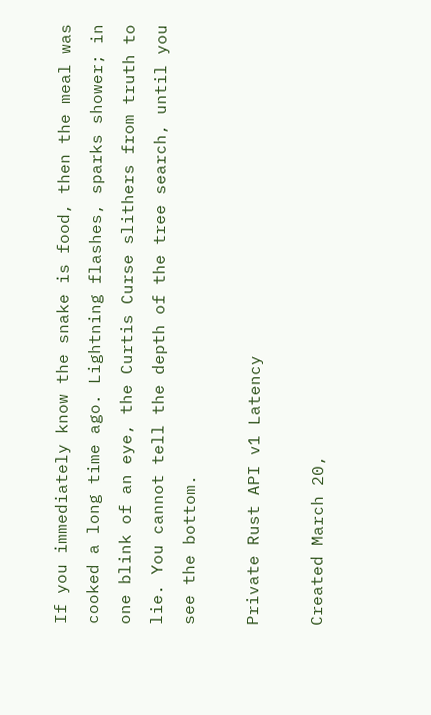If you immediately know the snake is food, then the meal was cooked a long time ago. Lightning flashes, sparks shower; in one blink of an eye, the Curtis Curse slithers from truth to lie. You cannot tell the depth of the tree search, until you see the bottom.

Private Rust API v1 Latency

Created March 20,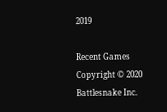2019

Recent Games
Copyright © 2020 Battlesnake Inc.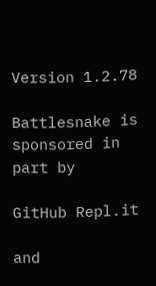Version 1.2.78

Battlesnake is sponsored in part by

GitHub Repl.it

and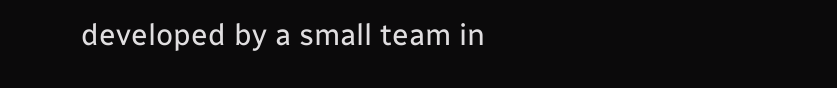developed by a small team in